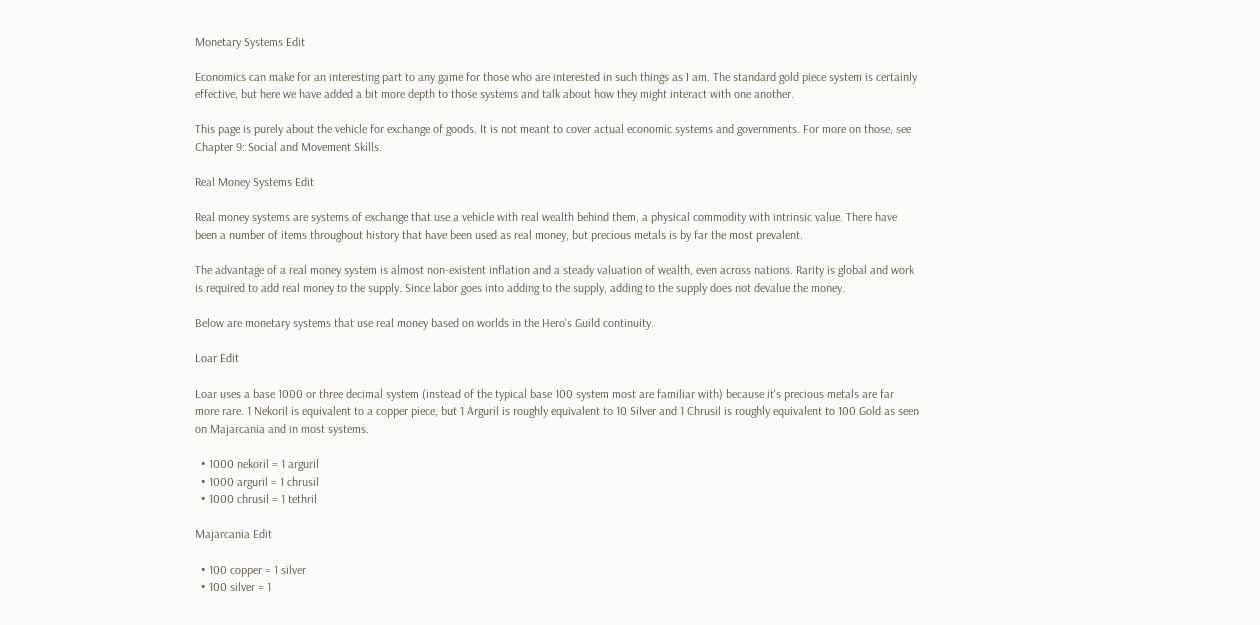Monetary Systems Edit

Economics can make for an interesting part to any game for those who are interested in such things as I am. The standard gold piece system is certainly effective, but here we have added a bit more depth to those systems and talk about how they might interact with one another.

This page is purely about the vehicle for exchange of goods. It is not meant to cover actual economic systems and governments. For more on those, see Chapter 9: Social and Movement Skills.

Real Money Systems Edit

Real money systems are systems of exchange that use a vehicle with real wealth behind them, a physical commodity with intrinsic value. There have been a number of items throughout history that have been used as real money, but precious metals is by far the most prevalent.

The advantage of a real money system is almost non-existent inflation and a steady valuation of wealth, even across nations. Rarity is global and work is required to add real money to the supply. Since labor goes into adding to the supply, adding to the supply does not devalue the money.

Below are monetary systems that use real money based on worlds in the Hero's Guild continuity.

Loar Edit

Loar uses a base 1000 or three decimal system (instead of the typical base 100 system most are familiar with) because it's precious metals are far more rare. 1 Nekoril is equivalent to a copper piece, but 1 Arguril is roughly equivalent to 10 Silver and 1 Chrusil is roughly equivalent to 100 Gold as seen on Majarcania and in most systems.

  • 1000 nekoril = 1 arguril
  • 1000 arguril = 1 chrusil
  • 1000 chrusil = 1 tethril

Majarcania Edit

  • 100 copper = 1 silver
  • 100 silver = 1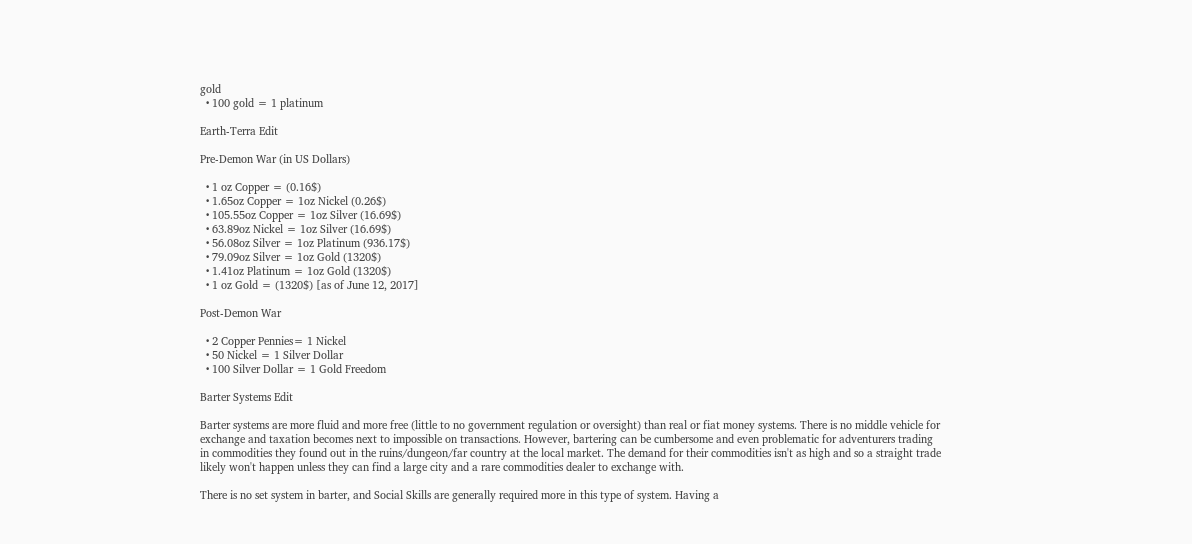gold
  • 100 gold = 1 platinum

Earth-Terra Edit

Pre-Demon War (in US Dollars)

  • 1 oz Copper = (0.16$)
  • 1.65oz Copper = 1oz Nickel (0.26$)
  • 105.55oz Copper = 1oz Silver (16.69$)
  • 63.89oz Nickel = 1oz Silver (16.69$)
  • 56.08oz Silver = 1oz Platinum (936.17$)
  • 79.09oz Silver = 1oz Gold (1320$)
  • 1.41oz Platinum = 1oz Gold (1320$)
  • 1 oz Gold = (1320$) [as of June 12, 2017]

Post-Demon War

  • 2 Copper Pennies= 1 Nickel
  • 50 Nickel = 1 Silver Dollar
  • 100 Silver Dollar = 1 Gold Freedom

Barter Systems Edit

Barter systems are more fluid and more free (little to no government regulation or oversight) than real or fiat money systems. There is no middle vehicle for exchange and taxation becomes next to impossible on transactions. However, bartering can be cumbersome and even problematic for adventurers trading in commodities they found out in the ruins/dungeon/far country at the local market. The demand for their commodities isn't as high and so a straight trade likely won't happen unless they can find a large city and a rare commodities dealer to exchange with.

There is no set system in barter, and Social Skills are generally required more in this type of system. Having a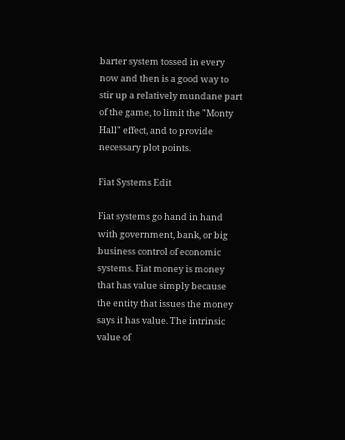barter system tossed in every now and then is a good way to stir up a relatively mundane part of the game, to limit the "Monty Hall" effect, and to provide necessary plot points.

Fiat Systems Edit

Fiat systems go hand in hand with government, bank, or big business control of economic systems. Fiat money is money that has value simply because the entity that issues the money says it has value. The intrinsic value of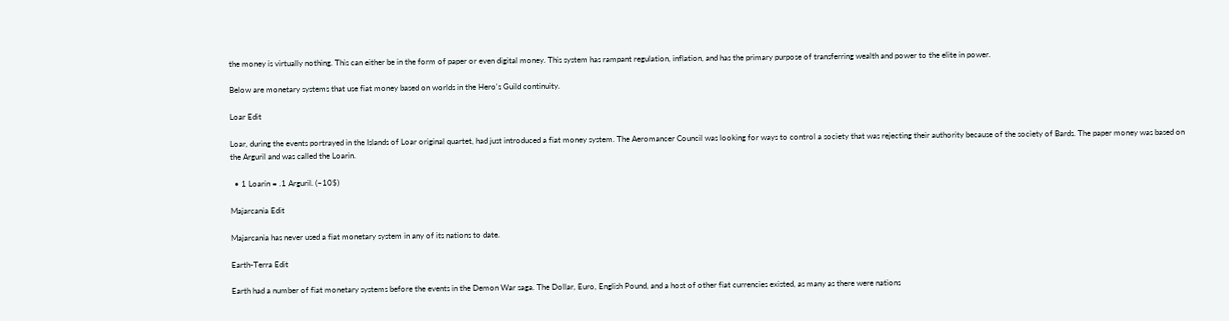the money is virtually nothing. This can either be in the form of paper or even digital money. This system has rampant regulation, inflation, and has the primary purpose of transferring wealth and power to the elite in power.

Below are monetary systems that use fiat money based on worlds in the Hero's Guild continuity.

Loar Edit

Loar, during the events portrayed in the Islands of Loar original quartet, had just introduced a fiat money system. The Aeromancer Council was looking for ways to control a society that was rejecting their authority because of the society of Bards. The paper money was based on the Arguril and was called the Loarin.

  • 1 Loarin = .1 Arguril. (~10$)

Majarcania Edit

Majarcania has never used a fiat monetary system in any of its nations to date.

Earth-Terra Edit

Earth had a number of fiat monetary systems before the events in the Demon War saga. The Dollar, Euro, English Pound, and a host of other fiat currencies existed, as many as there were nations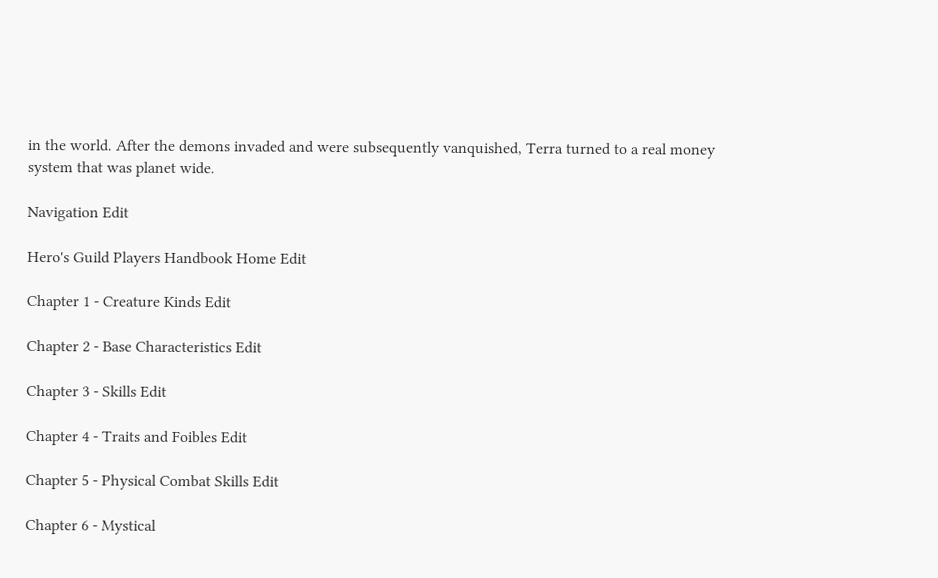in the world. After the demons invaded and were subsequently vanquished, Terra turned to a real money system that was planet wide.

Navigation Edit

Hero's Guild Players Handbook Home Edit

Chapter 1 - Creature Kinds Edit

Chapter 2 - Base Characteristics Edit

Chapter 3 - Skills Edit

Chapter 4 - Traits and Foibles Edit

Chapter 5 - Physical Combat Skills Edit

Chapter 6 - Mystical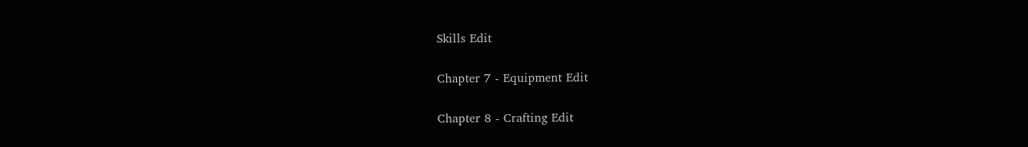Skills Edit

Chapter 7 - Equipment Edit

Chapter 8 - Crafting Edit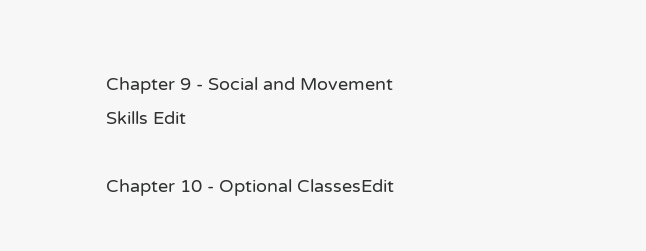Chapter 9 - Social and Movement Skills Edit

Chapter 10 - Optional ClassesEdit